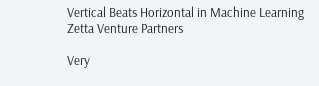Vertical Beats Horizontal in Machine Learning
Zetta Venture Partners

Very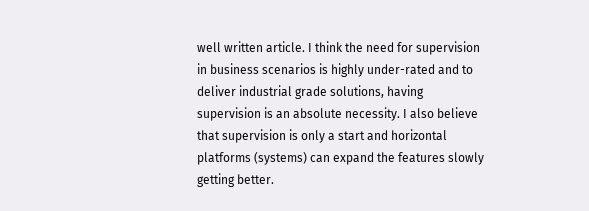well written article. I think the need for supervision in business scenarios is highly under-rated and to deliver industrial grade solutions, having supervision is an absolute necessity. I also believe that supervision is only a start and horizontal platforms (systems) can expand the features slowly getting better.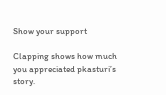Show your support

Clapping shows how much you appreciated pkasturi’s story.